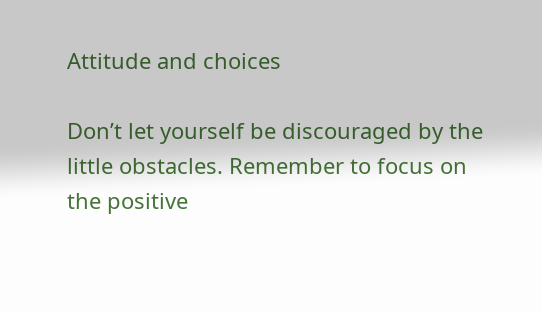Attitude and choices

Don’t let yourself be discouraged by the little obstacles. Remember to focus on the positive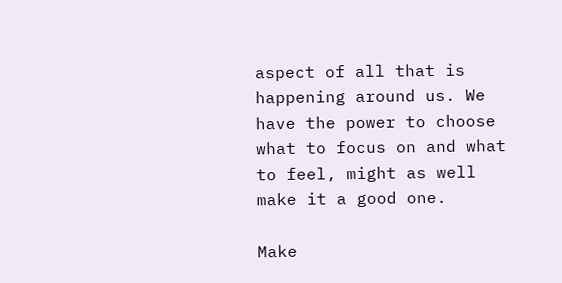aspect of all that is happening around us. We have the power to choose what to focus on and what to feel, might as well make it a good one.

Make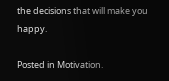the decisions that will make you happy.

Posted in Motivation.